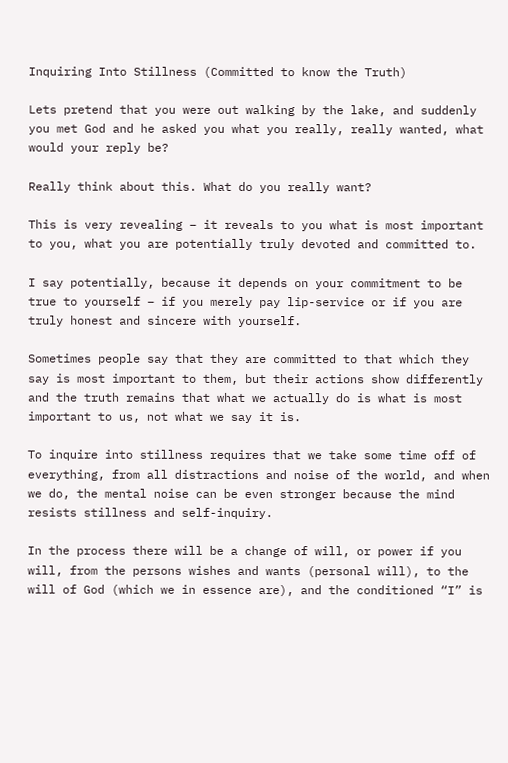Inquiring Into Stillness (Committed to know the Truth)

Lets pretend that you were out walking by the lake, and suddenly you met God and he asked you what you really, really wanted, what would your reply be?

Really think about this. What do you really want?

This is very revealing – it reveals to you what is most important to you, what you are potentially truly devoted and committed to.

I say potentially, because it depends on your commitment to be true to yourself – if you merely pay lip-service or if you are truly honest and sincere with yourself.

Sometimes people say that they are committed to that which they say is most important to them, but their actions show differently and the truth remains that what we actually do is what is most important to us, not what we say it is.

To inquire into stillness requires that we take some time off of everything, from all distractions and noise of the world, and when we do, the mental noise can be even stronger because the mind resists stillness and self-inquiry.

In the process there will be a change of will, or power if you will, from the persons wishes and wants (personal will), to the will of God (which we in essence are), and the conditioned “I” is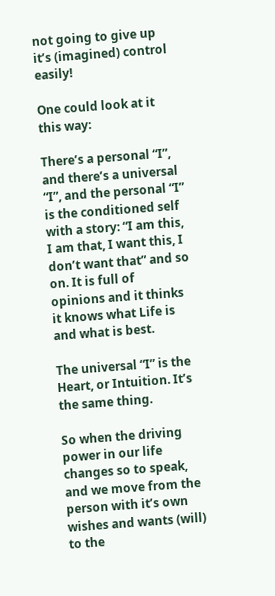not going to give up it’s (imagined) control easily!

One could look at it this way:

There’s a personal “I”, and there’s a universal “I”, and the personal “I” is the conditioned self with a story: “I am this, I am that, I want this, I don’t want that” and so on. It is full of opinions and it thinks it knows what Life is and what is best.

The universal “I” is the Heart, or Intuition. It’s the same thing.

So when the driving power in our life changes so to speak, and we move from the person with it’s own wishes and wants (will) to the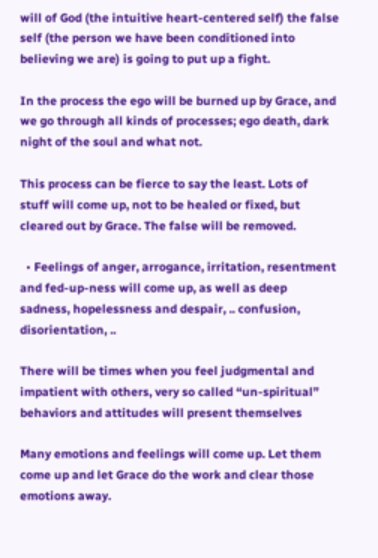will of God (the intuitive heart-centered self) the false self (the person we have been conditioned into believing we are) is going to put up a fight.

In the process the ego will be burned up by Grace, and we go through all kinds of processes; ego death, dark night of the soul and what not.

This process can be fierce to say the least. Lots of stuff will come up, not to be healed or fixed, but cleared out by Grace. The false will be removed.

  • Feelings of anger, arrogance, irritation, resentment and fed-up-ness will come up, as well as deep sadness, hopelessness and despair, .. confusion, disorientation, ..

There will be times when you feel judgmental and impatient with others, very so called “un-spiritual” behaviors and attitudes will present themselves

Many emotions and feelings will come up. Let them come up and let Grace do the work and clear those emotions away.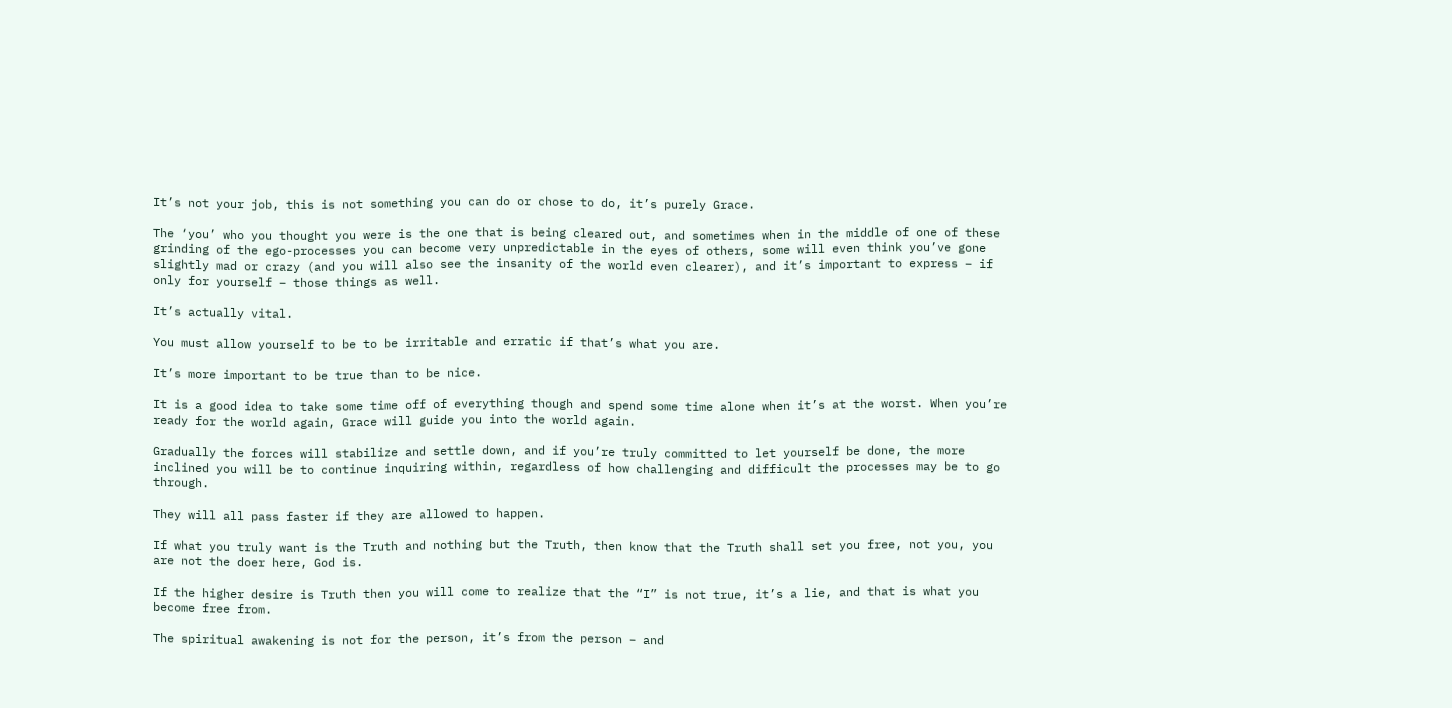It’s not your job, this is not something you can do or chose to do, it’s purely Grace.

The ‘you’ who you thought you were is the one that is being cleared out, and sometimes when in the middle of one of these grinding of the ego-processes you can become very unpredictable in the eyes of others, some will even think you’ve gone slightly mad or crazy (and you will also see the insanity of the world even clearer), and it’s important to express – if only for yourself – those things as well.

It’s actually vital.

You must allow yourself to be to be irritable and erratic if that’s what you are.

It’s more important to be true than to be nice.

It is a good idea to take some time off of everything though and spend some time alone when it’s at the worst. When you’re ready for the world again, Grace will guide you into the world again.

Gradually the forces will stabilize and settle down, and if you’re truly committed to let yourself be done, the more inclined you will be to continue inquiring within, regardless of how challenging and difficult the processes may be to go through.

They will all pass faster if they are allowed to happen.

If what you truly want is the Truth and nothing but the Truth, then know that the Truth shall set you free, not you, you are not the doer here, God is.

If the higher desire is Truth then you will come to realize that the “I” is not true, it’s a lie, and that is what you become free from.

The spiritual awakening is not for the person, it’s from the person – and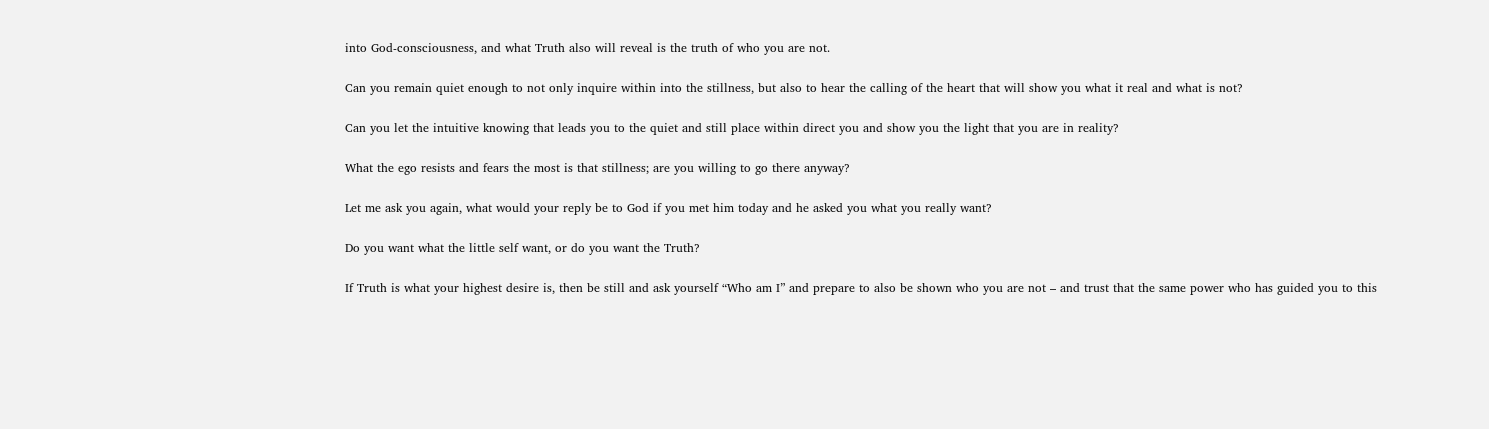into God-consciousness, and what Truth also will reveal is the truth of who you are not.

Can you remain quiet enough to not only inquire within into the stillness, but also to hear the calling of the heart that will show you what it real and what is not?

Can you let the intuitive knowing that leads you to the quiet and still place within direct you and show you the light that you are in reality?

What the ego resists and fears the most is that stillness; are you willing to go there anyway?

Let me ask you again, what would your reply be to God if you met him today and he asked you what you really want?

Do you want what the little self want, or do you want the Truth?

If Truth is what your highest desire is, then be still and ask yourself “Who am I” and prepare to also be shown who you are not – and trust that the same power who has guided you to this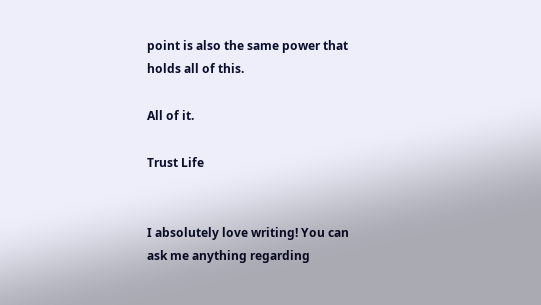point is also the same power that holds all of this.

All of it.

Trust Life


I absolutely love writing! You can ask me anything regarding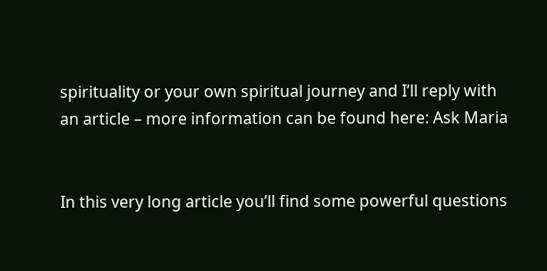spirituality or your own spiritual journey and I’ll reply with an article – more information can be found here: Ask Maria


In this very long article you’ll find some powerful questions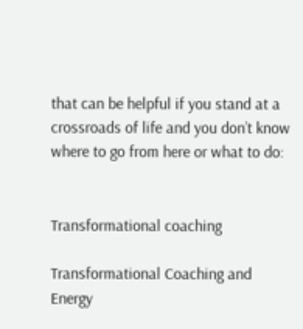that can be helpful if you stand at a crossroads of life and you don’t know where to go from here or what to do:


Transformational coaching

Transformational Coaching and Energy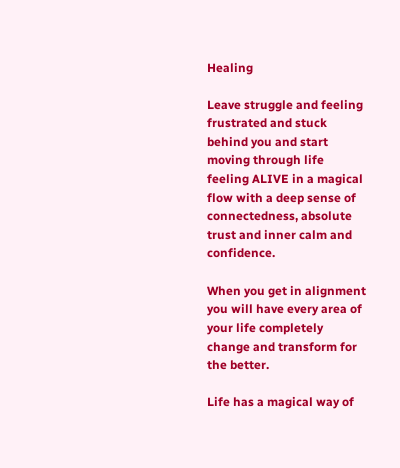Healing

Leave struggle and feeling frustrated and stuck behind you and start moving through life feeling ALIVE in a magical flow with a deep sense of connectedness, absolute trust and inner calm and confidence.

When you get in alignment you will have every area of your life completely change and transform for the better.

Life has a magical way of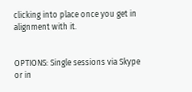clicking into place once you get in alignment with it.


OPTIONS: Single sessions via Skype or in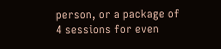person, or a package of 4 sessions for even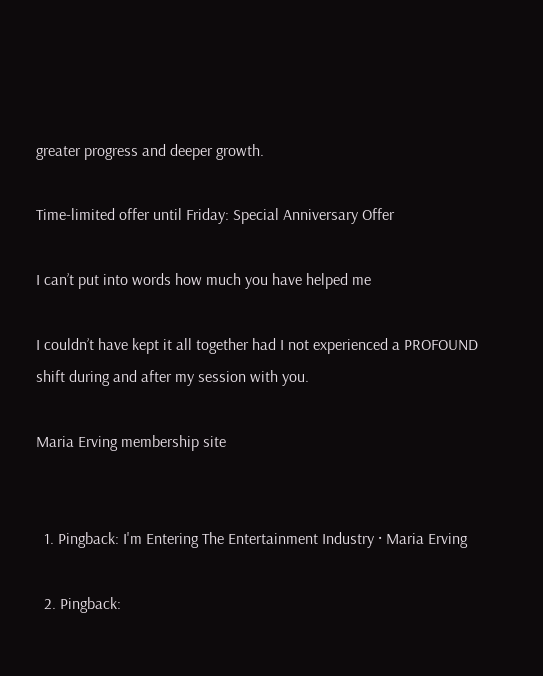greater progress and deeper growth.

Time-limited offer until Friday: Special Anniversary Offer

I can’t put into words how much you have helped me

I couldn’t have kept it all together had I not experienced a PROFOUND shift during and after my session with you.

Maria Erving membership site


  1. Pingback: I'm Entering The Entertainment Industry · Maria Erving

  2. Pingback: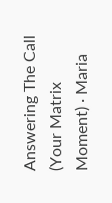Answering The Call (Your Matrix Moment) · Maria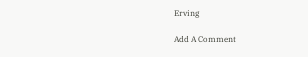Erving

Add A Comment